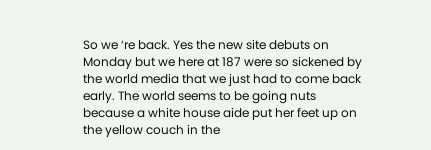So we ‘re back. Yes the new site debuts on Monday but we here at 187 were so sickened by the world media that we just had to come back early. The world seems to be going nuts because a white house aide put her feet up on the yellow couch in the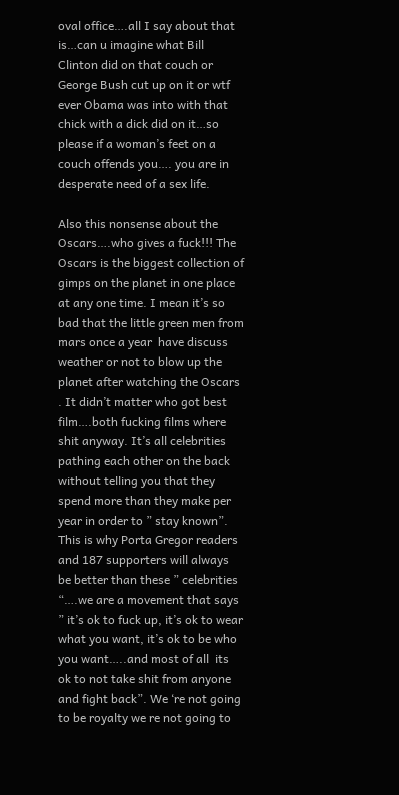oval office….all I say about that is…can u imagine what Bill Clinton did on that couch or George Bush cut up on it or wtf ever Obama was into with that chick with a dick did on it…so please if a woman’s feet on a couch offends you…. you are in desperate need of a sex life.

Also this nonsense about the Oscars….who gives a fuck!!! The Oscars is the biggest collection of gimps on the planet in one place at any one time. I mean it’s so bad that the little green men from mars once a year  have discuss weather or not to blow up the planet after watching the Oscars . It didn’t matter who got best film….both fucking films where shit anyway. It’s all celebrities pathing each other on the back without telling you that they spend more than they make per year in order to ” stay known”. This is why Porta Gregor readers and 187 supporters will always be better than these ” celebrities “….we are a movement that says ” it’s ok to fuck up, it’s ok to wear what you want, it’s ok to be who you want…..and most of all  its ok to not take shit from anyone and fight back”. We ‘re not going to be royalty we re not going to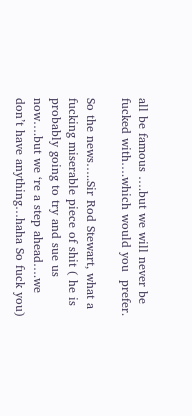all be famous ….but we will never be fucked with….which would you  prefer.

So the news…..Sir Rod Stewart, what a fucking miserable piece of shit ( he is probably going to try and sue us now….but we ‘re a step ahead….we don’t have anything…haha So fuck you)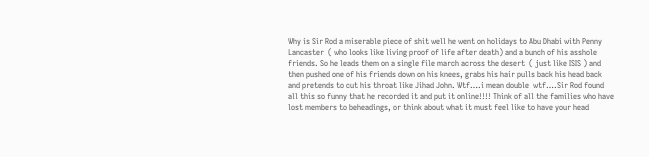Why is Sir Rod a miserable piece of shit well he went on holidays to Abu Dhabi with Penny Lancaster  ( who looks like living proof of life after death) and a bunch of his asshole friends. So he leads them on a single file march across the desert  ( just like ISIS ) and then pushed one of his friends down on his knees, grabs his hair pulls back his head back and pretends to cut his throat like Jihad John. Wtf….i mean double  wtf….Sir Rod found all this so funny that he recorded it and put it online!!!! Think of all the families who have lost members to beheadings, or think about what it must feel like to have your head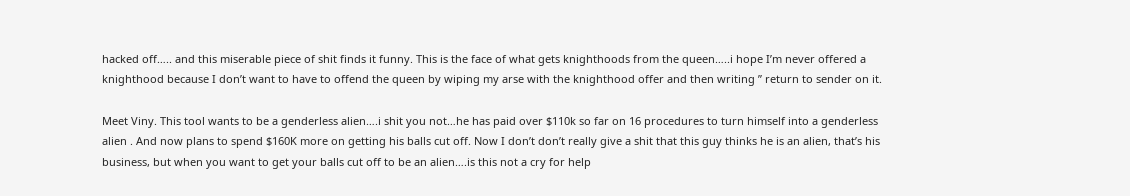hacked off….. and this miserable piece of shit finds it funny. This is the face of what gets knighthoods from the queen…..i hope I’m never offered a knighthood because I don’t want to have to offend the queen by wiping my arse with the knighthood offer and then writing ” return to sender on it.

Meet Viny. This tool wants to be a genderless alien….i shit you not…he has paid over $110k so far on 16 procedures to turn himself into a genderless  alien . And now plans to spend $160K more on getting his balls cut off. Now I don’t don’t really give a shit that this guy thinks he is an alien, that’s his business, but when you want to get your balls cut off to be an alien….is this not a cry for help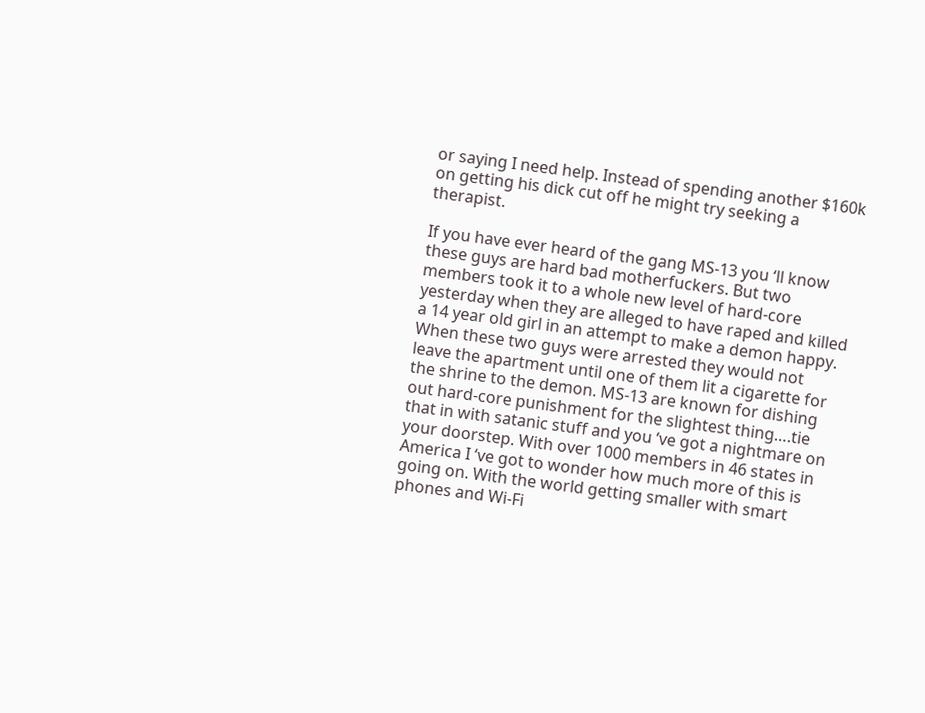or saying I need help. Instead of spending another $160k on getting his dick cut off he might try seeking a therapist.

If you have ever heard of the gang MS-13 you ‘ll know these guys are hard bad motherfuckers. But two members took it to a whole new level of hard-core yesterday when they are alleged to have raped and killed a 14 year old girl in an attempt to make a demon happy. When these two guys were arrested they would not leave the apartment until one of them lit a cigarette for the shrine to the demon. MS-13 are known for dishing out hard-core punishment for the slightest thing….tie that in with satanic stuff and you ‘ve got a nightmare on your doorstep. With over 1000 members in 46 states in America I ‘ve got to wonder how much more of this is going on. With the world getting smaller with smart phones and Wi-Fi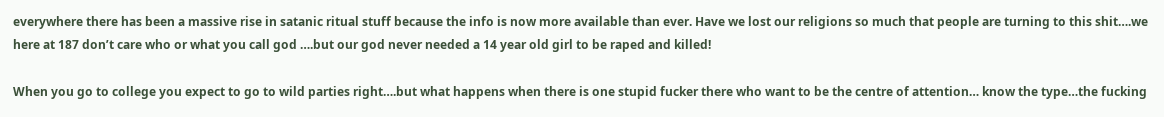everywhere there has been a massive rise in satanic ritual stuff because the info is now more available than ever. Have we lost our religions so much that people are turning to this shit….we here at 187 don’t care who or what you call god ….but our god never needed a 14 year old girl to be raped and killed!

When you go to college you expect to go to wild parties right….but what happens when there is one stupid fucker there who want to be the centre of attention… know the type…the fucking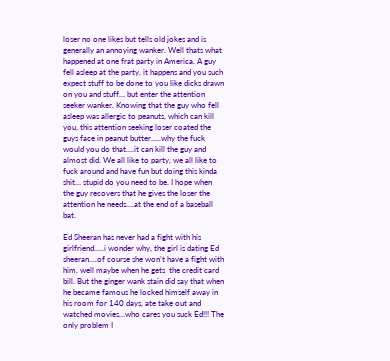loser no one likes but tells old jokes and is generally an annoying wanker. Well thats what happened at one frat party in America. A guy fell asleep at the party, it happens and you such expect stuff to be done to you like dicks drawn on you and stuff… but enter the attention seeker wanker. Knowing that the guy who fell asleep was allergic to peanuts, which can kill you, this attention seeking loser coated the guys face in peanut butter…..why the fuck would you do that….it can kill the guy and almost did. We all like to party, we all like to fuck around and have fun but doing this kinda shit… stupid do you need to be. I hope when the guy recovers that he gives the loser the attention he needs….at the end of a baseball bat.

Ed Sheeran has never had a fight with his girlfriend…..i wonder why, the girl is dating Ed sheeran….of course she won’t have a fight with him, well maybe when he gets  the credit card bill. But the ginger wank stain did say that when he became famous he locked himself away in his room for 140 days, ate take out and watched movies…who cares you suck Ed!!! The only problem I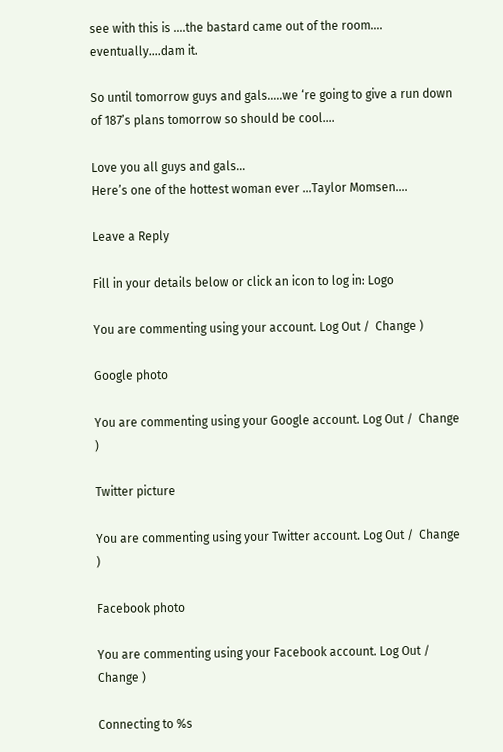see with this is ….the bastard came out of the room…. eventually….dam it.

So until tomorrow guys and gals…..we ‘re going to give a run down of 187’s plans tomorrow so should be cool….

Love you all guys and gals…
Here’s one of the hottest woman ever …Taylor Momsen….

Leave a Reply

Fill in your details below or click an icon to log in: Logo

You are commenting using your account. Log Out /  Change )

Google photo

You are commenting using your Google account. Log Out /  Change )

Twitter picture

You are commenting using your Twitter account. Log Out /  Change )

Facebook photo

You are commenting using your Facebook account. Log Out /  Change )

Connecting to %s